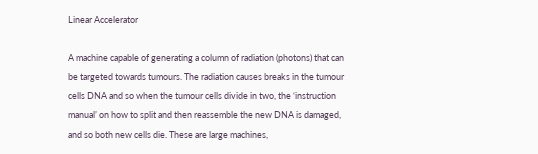Linear Accelerator

A machine capable of generating a column of radiation (photons) that can be targeted towards tumours. The radiation causes breaks in the tumour cells DNA and so when the tumour cells divide in two, the ‘instruction manual’ on how to split and then reassemble the new DNA is damaged, and so both new cells die. These are large machines,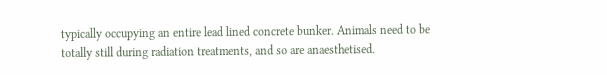typically occupying an entire lead lined concrete bunker. Animals need to be totally still during radiation treatments, and so are anaesthetised.